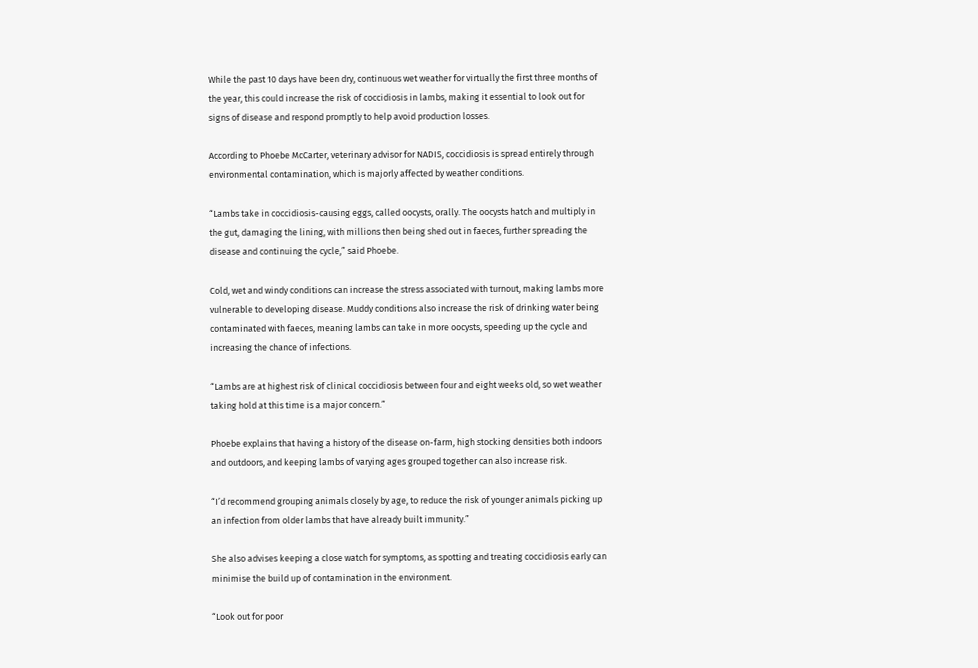While the past 10 days have been dry, continuous wet weather for virtually the first three months of the year, this could increase the risk of coccidiosis in lambs, making it essential to look out for signs of disease and respond promptly to help avoid production losses.

According to Phoebe McCarter, veterinary advisor for NADIS, coccidiosis is spread entirely through environmental contamination, which is majorly affected by weather conditions.

“Lambs take in coccidiosis-causing eggs, called oocysts, orally. The oocysts hatch and multiply in the gut, damaging the lining, with millions then being shed out in faeces, further spreading the disease and continuing the cycle,” said Phoebe.

Cold, wet and windy conditions can increase the stress associated with turnout, making lambs more vulnerable to developing disease. Muddy conditions also increase the risk of drinking water being contaminated with faeces, meaning lambs can take in more oocysts, speeding up the cycle and increasing the chance of infections.

“Lambs are at highest risk of clinical coccidiosis between four and eight weeks old, so wet weather taking hold at this time is a major concern.”

Phoebe explains that having a history of the disease on-farm, high stocking densities both indoors and outdoors, and keeping lambs of varying ages grouped together can also increase risk.

“I’d recommend grouping animals closely by age, to reduce the risk of younger animals picking up an infection from older lambs that have already built immunity.”

She also advises keeping a close watch for symptoms, as spotting and treating coccidiosis early can minimise the build up of contamination in the environment.

“Look out for poor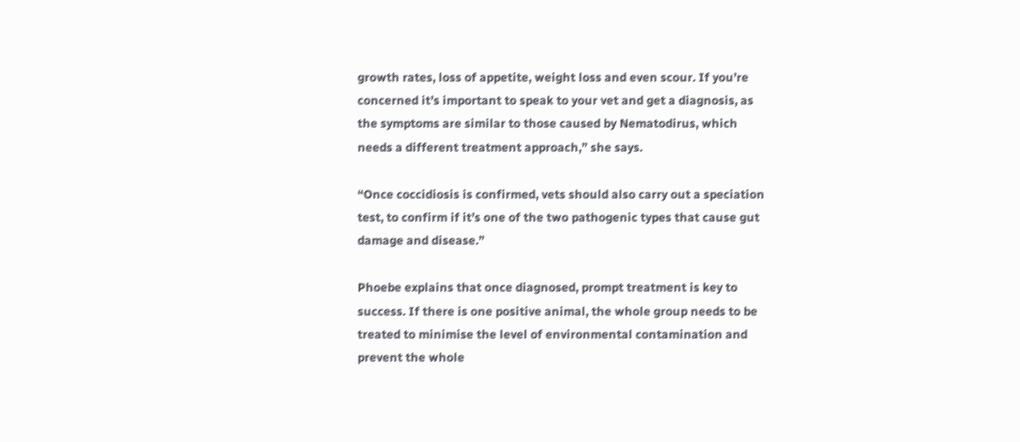growth rates, loss of appetite, weight loss and even scour. If you’re concerned it’s important to speak to your vet and get a diagnosis, as the symptoms are similar to those caused by Nematodirus, which needs a different treatment approach,” she says.

“Once coccidiosis is confirmed, vets should also carry out a speciation test, to confirm if it’s one of the two pathogenic types that cause gut damage and disease.”

Phoebe explains that once diagnosed, prompt treatment is key to success. If there is one positive animal, the whole group needs to be treated to minimise the level of environmental contamination and prevent the whole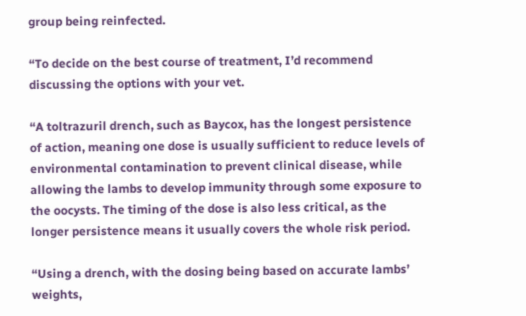group being reinfected.

“To decide on the best course of treatment, I’d recommend discussing the options with your vet.

“A toltrazuril drench, such as Baycox, has the longest persistence of action, meaning one dose is usually sufficient to reduce levels of environmental contamination to prevent clinical disease, while allowing the lambs to develop immunity through some exposure to the oocysts. The timing of the dose is also less critical, as the longer persistence means it usually covers the whole risk period.

“Using a drench, with the dosing being based on accurate lambs’ weights,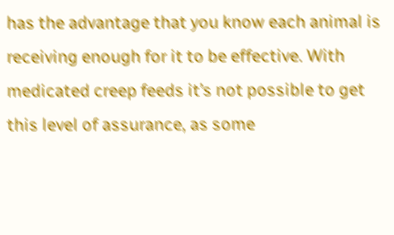has the advantage that you know each animal is receiving enough for it to be effective. With medicated creep feeds it’s not possible to get this level of assurance, as some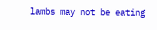lambs may not be eating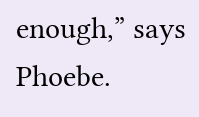enough,” says Phoebe.